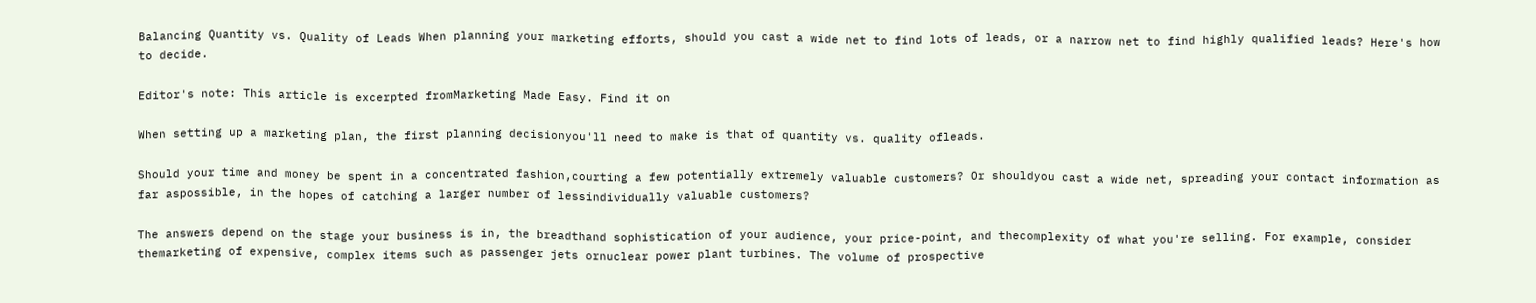Balancing Quantity vs. Quality of Leads When planning your marketing efforts, should you cast a wide net to find lots of leads, or a narrow net to find highly qualified leads? Here's how to decide.

Editor's note: This article is excerpted fromMarketing Made Easy. Find it on

When setting up a marketing plan, the first planning decisionyou'll need to make is that of quantity vs. quality ofleads.

Should your time and money be spent in a concentrated fashion,courting a few potentially extremely valuable customers? Or shouldyou cast a wide net, spreading your contact information as far aspossible, in the hopes of catching a larger number of lessindividually valuable customers?

The answers depend on the stage your business is in, the breadthand sophistication of your audience, your price-point, and thecomplexity of what you're selling. For example, consider themarketing of expensive, complex items such as passenger jets ornuclear power plant turbines. The volume of prospective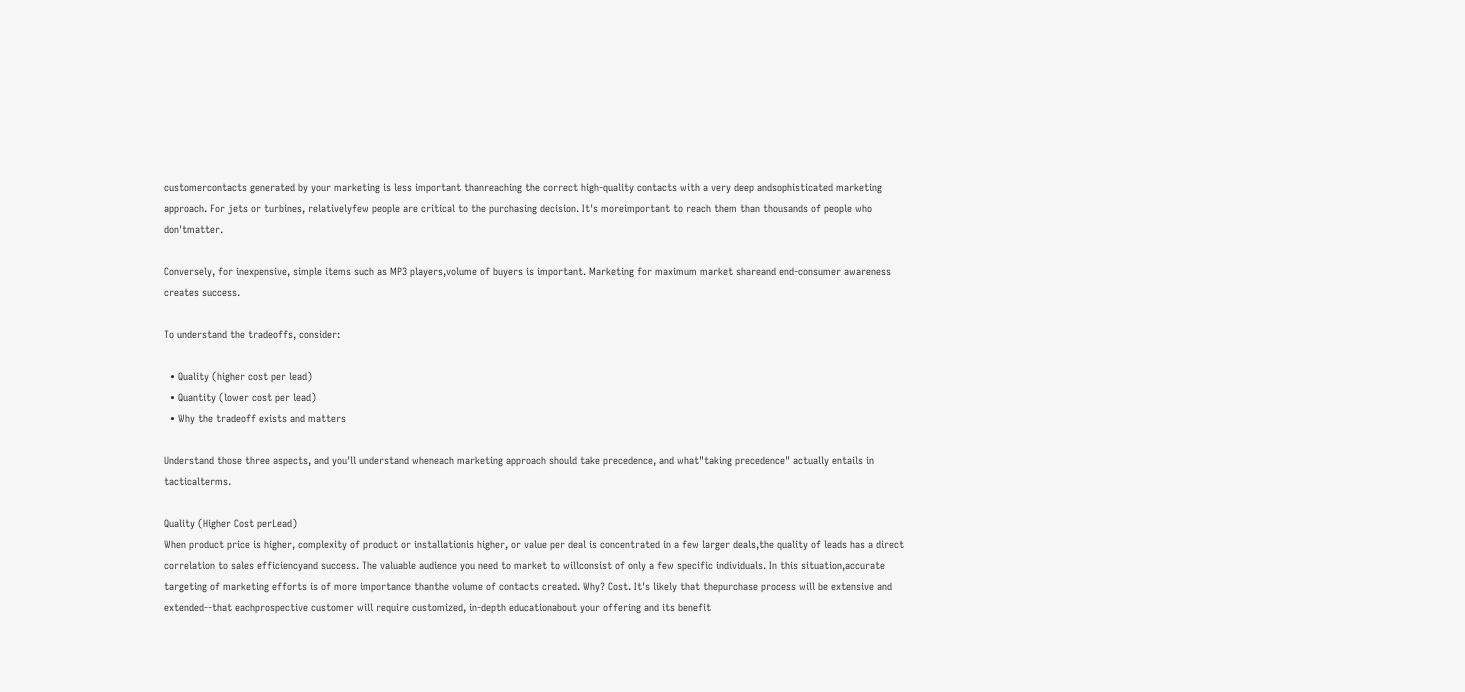customercontacts generated by your marketing is less important thanreaching the correct high-quality contacts with a very deep andsophisticated marketing approach. For jets or turbines, relativelyfew people are critical to the purchasing decision. It's moreimportant to reach them than thousands of people who don'tmatter.

Conversely, for inexpensive, simple items such as MP3 players,volume of buyers is important. Marketing for maximum market shareand end-consumer awareness creates success.

To understand the tradeoffs, consider:

  • Quality (higher cost per lead)
  • Quantity (lower cost per lead)
  • Why the tradeoff exists and matters

Understand those three aspects, and you'll understand wheneach marketing approach should take precedence, and what"taking precedence" actually entails in tacticalterms.

Quality (Higher Cost perLead)
When product price is higher, complexity of product or installationis higher, or value per deal is concentrated in a few larger deals,the quality of leads has a direct correlation to sales efficiencyand success. The valuable audience you need to market to willconsist of only a few specific individuals. In this situation,accurate targeting of marketing efforts is of more importance thanthe volume of contacts created. Why? Cost. It's likely that thepurchase process will be extensive and extended--that eachprospective customer will require customized, in-depth educationabout your offering and its benefit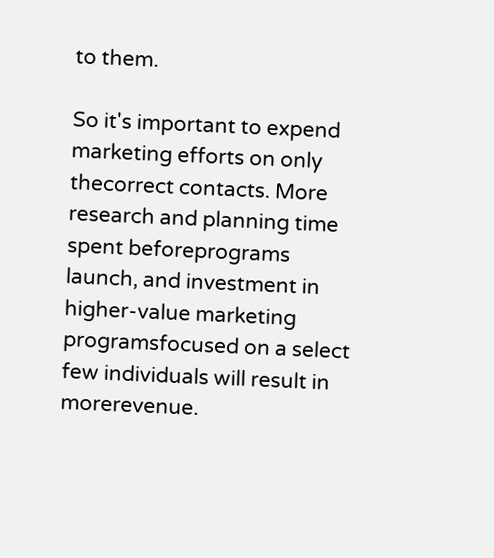to them.

So it's important to expend marketing efforts on only thecorrect contacts. More research and planning time spent beforeprograms launch, and investment in higher-value marketing programsfocused on a select few individuals will result in morerevenue.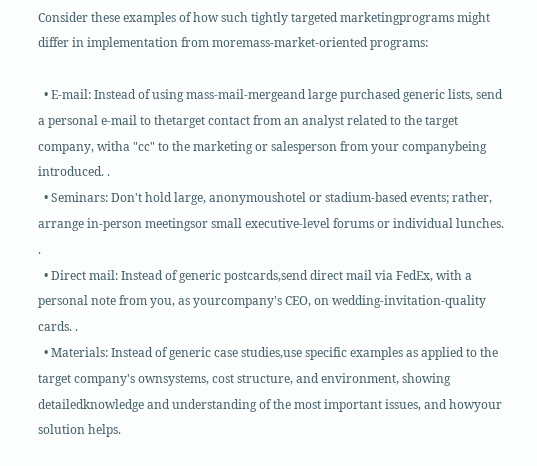Consider these examples of how such tightly targeted marketingprograms might differ in implementation from moremass-market-oriented programs:

  • E-mail: Instead of using mass-mail-mergeand large purchased generic lists, send a personal e-mail to thetarget contact from an analyst related to the target company, witha "cc" to the marketing or salesperson from your companybeing introduced. .
  • Seminars: Don't hold large, anonymoushotel or stadium-based events; rather, arrange in-person meetingsor small executive-level forums or individual lunches. .
  • Direct mail: Instead of generic postcards,send direct mail via FedEx, with a personal note from you, as yourcompany's CEO, on wedding-invitation-quality cards. .
  • Materials: Instead of generic case studies,use specific examples as applied to the target company's ownsystems, cost structure, and environment, showing detailedknowledge and understanding of the most important issues, and howyour solution helps.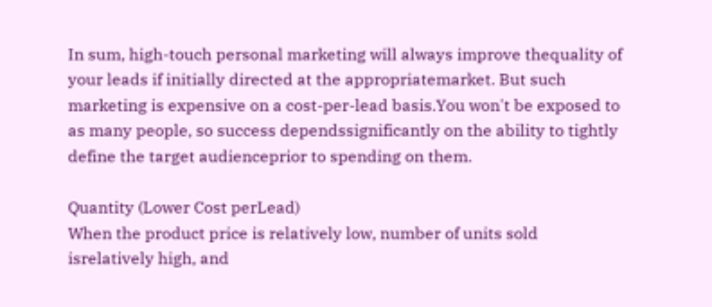In sum, high-touch personal marketing will always improve thequality of your leads if initially directed at the appropriatemarket. But such marketing is expensive on a cost-per-lead basis.You won't be exposed to as many people, so success dependssignificantly on the ability to tightly define the target audienceprior to spending on them.

Quantity (Lower Cost perLead)
When the product price is relatively low, number of units sold isrelatively high, and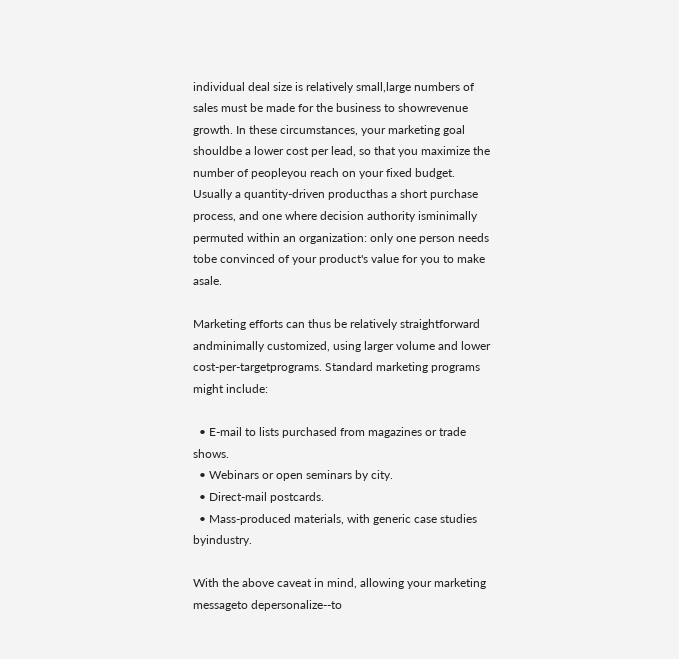individual deal size is relatively small,large numbers of sales must be made for the business to showrevenue growth. In these circumstances, your marketing goal shouldbe a lower cost per lead, so that you maximize the number of peopleyou reach on your fixed budget. Usually a quantity-driven producthas a short purchase process, and one where decision authority isminimally permuted within an organization: only one person needs tobe convinced of your product's value for you to make asale.

Marketing efforts can thus be relatively straightforward andminimally customized, using larger volume and lower cost-per-targetprograms. Standard marketing programs might include:

  • E-mail to lists purchased from magazines or trade shows.
  • Webinars or open seminars by city.
  • Direct-mail postcards.
  • Mass-produced materials, with generic case studies byindustry.

With the above caveat in mind, allowing your marketing messageto depersonalize--to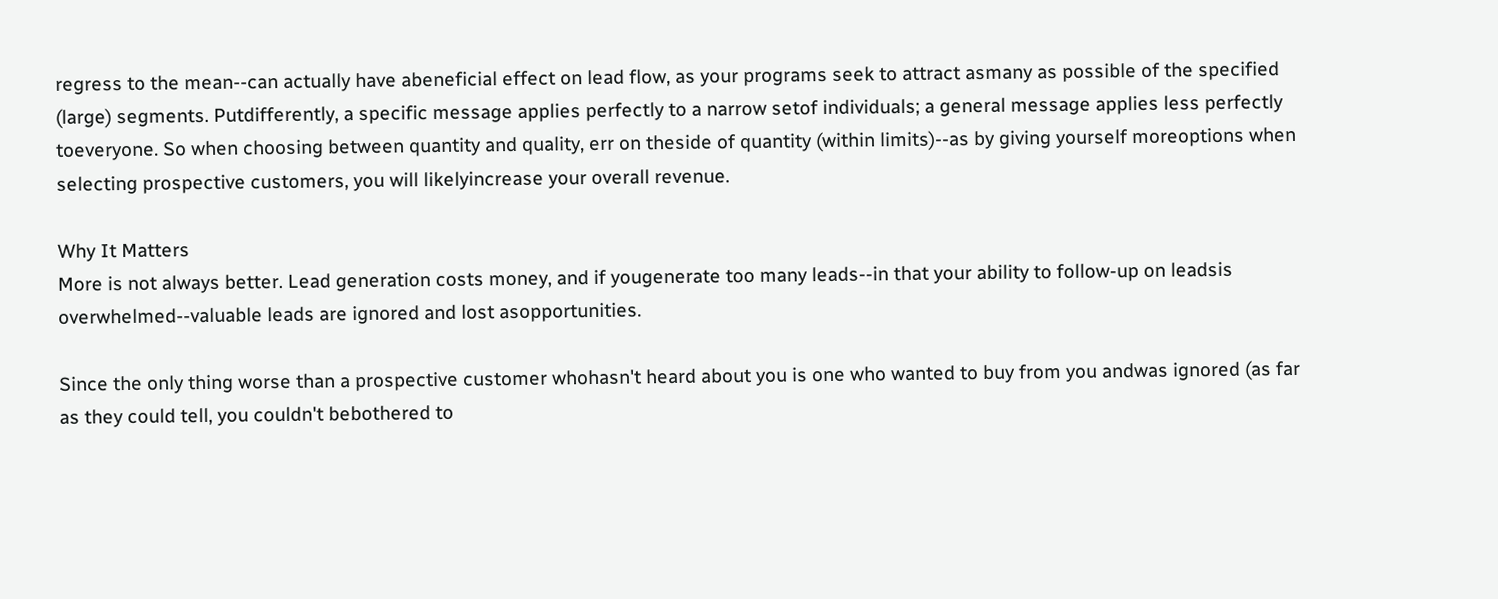regress to the mean--can actually have abeneficial effect on lead flow, as your programs seek to attract asmany as possible of the specified (large) segments. Putdifferently, a specific message applies perfectly to a narrow setof individuals; a general message applies less perfectly toeveryone. So when choosing between quantity and quality, err on theside of quantity (within limits)--as by giving yourself moreoptions when selecting prospective customers, you will likelyincrease your overall revenue.

Why It Matters
More is not always better. Lead generation costs money, and if yougenerate too many leads--in that your ability to follow-up on leadsis overwhelmed--valuable leads are ignored and lost asopportunities.

Since the only thing worse than a prospective customer whohasn't heard about you is one who wanted to buy from you andwas ignored (as far as they could tell, you couldn't bebothered to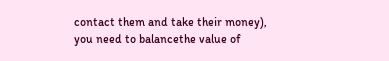contact them and take their money), you need to balancethe value of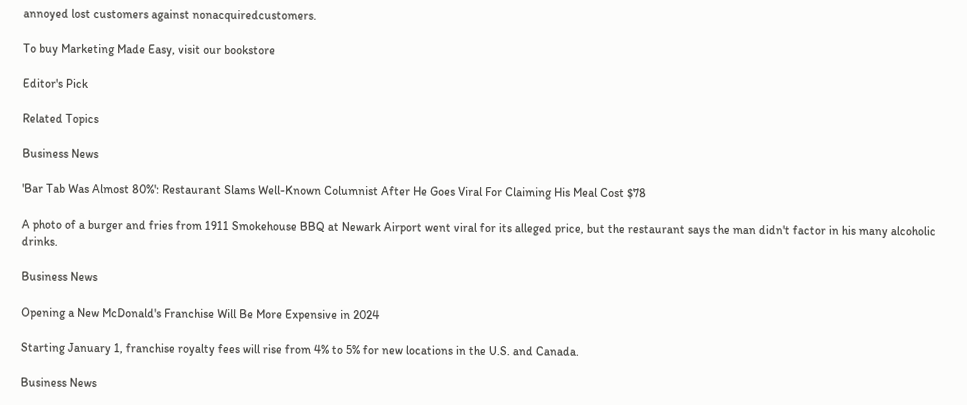annoyed lost customers against nonacquiredcustomers.

To buy Marketing Made Easy, visit our bookstore

Editor's Pick

Related Topics

Business News

'Bar Tab Was Almost 80%': Restaurant Slams Well-Known Columnist After He Goes Viral For Claiming His Meal Cost $78

A photo of a burger and fries from 1911 Smokehouse BBQ at Newark Airport went viral for its alleged price, but the restaurant says the man didn't factor in his many alcoholic drinks.

Business News

Opening a New McDonald's Franchise Will Be More Expensive in 2024

Starting January 1, franchise royalty fees will rise from 4% to 5% for new locations in the U.S. and Canada.

Business News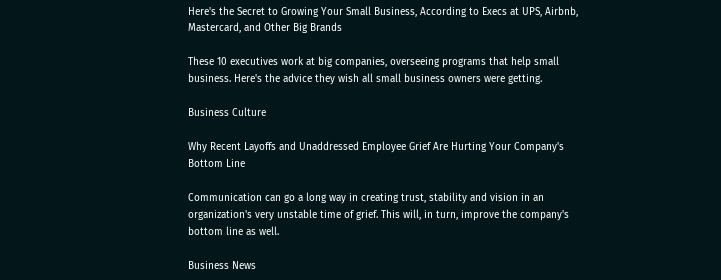Here's the Secret to Growing Your Small Business, According to Execs at UPS, Airbnb, Mastercard, and Other Big Brands

These 10 executives work at big companies, overseeing programs that help small business. Here's the advice they wish all small business owners were getting.

Business Culture

Why Recent Layoffs and Unaddressed Employee Grief Are Hurting Your Company's Bottom Line

Communication can go a long way in creating trust, stability and vision in an organization's very unstable time of grief. This will, in turn, improve the company's bottom line as well.

Business News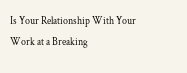Is Your Relationship With Your Work at a Breaking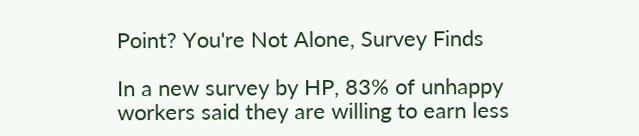Point? You're Not Alone, Survey Finds

In a new survey by HP, 83% of unhappy workers said they are willing to earn less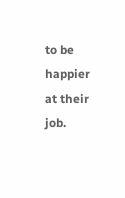to be happier at their job.